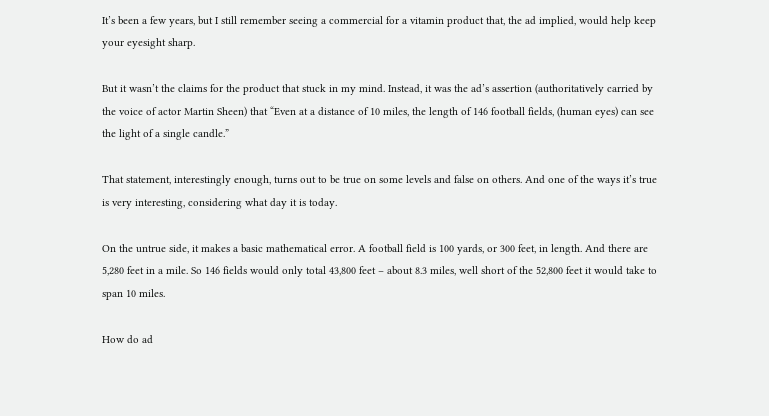It’s been a few years, but I still remember seeing a commercial for a vitamin product that, the ad implied, would help keep your eyesight sharp.

But it wasn’t the claims for the product that stuck in my mind. Instead, it was the ad’s assertion (authoritatively carried by the voice of actor Martin Sheen) that “Even at a distance of 10 miles, the length of 146 football fields, (human eyes) can see the light of a single candle.”

That statement, interestingly enough, turns out to be true on some levels and false on others. And one of the ways it’s true is very interesting, considering what day it is today.

On the untrue side, it makes a basic mathematical error. A football field is 100 yards, or 300 feet, in length. And there are 5,280 feet in a mile. So 146 fields would only total 43,800 feet – about 8.3 miles, well short of the 52,800 feet it would take to span 10 miles.

How do ad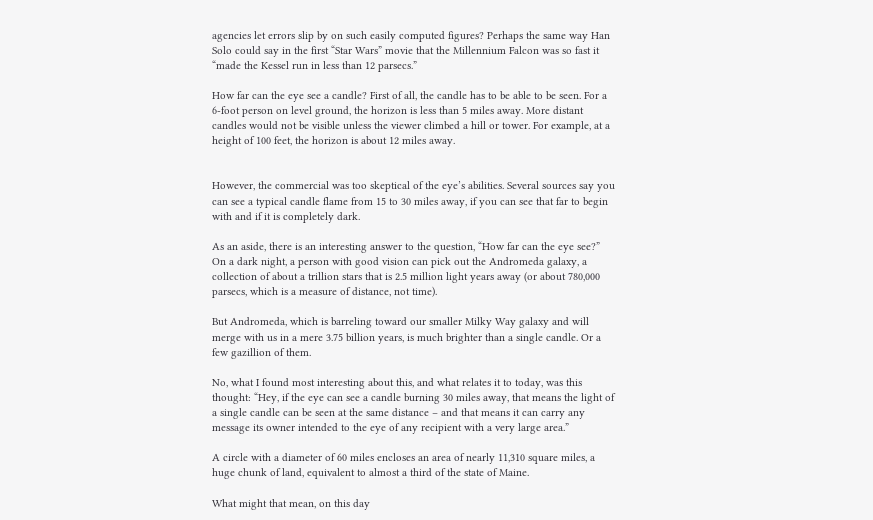agencies let errors slip by on such easily computed figures? Perhaps the same way Han Solo could say in the first “Star Wars” movie that the Millennium Falcon was so fast it “made the Kessel run in less than 12 parsecs.”

How far can the eye see a candle? First of all, the candle has to be able to be seen. For a 6-foot person on level ground, the horizon is less than 5 miles away. More distant candles would not be visible unless the viewer climbed a hill or tower. For example, at a height of 100 feet, the horizon is about 12 miles away.


However, the commercial was too skeptical of the eye’s abilities. Several sources say you can see a typical candle flame from 15 to 30 miles away, if you can see that far to begin with and if it is completely dark.

As an aside, there is an interesting answer to the question, “How far can the eye see?” On a dark night, a person with good vision can pick out the Andromeda galaxy, a collection of about a trillion stars that is 2.5 million light years away (or about 780,000 parsecs, which is a measure of distance, not time).

But Andromeda, which is barreling toward our smaller Milky Way galaxy and will merge with us in a mere 3.75 billion years, is much brighter than a single candle. Or a few gazillion of them.

No, what I found most interesting about this, and what relates it to today, was this thought: “Hey, if the eye can see a candle burning 30 miles away, that means the light of a single candle can be seen at the same distance – and that means it can carry any message its owner intended to the eye of any recipient with a very large area.”

A circle with a diameter of 60 miles encloses an area of nearly 11,310 square miles, a huge chunk of land, equivalent to almost a third of the state of Maine.

What might that mean, on this day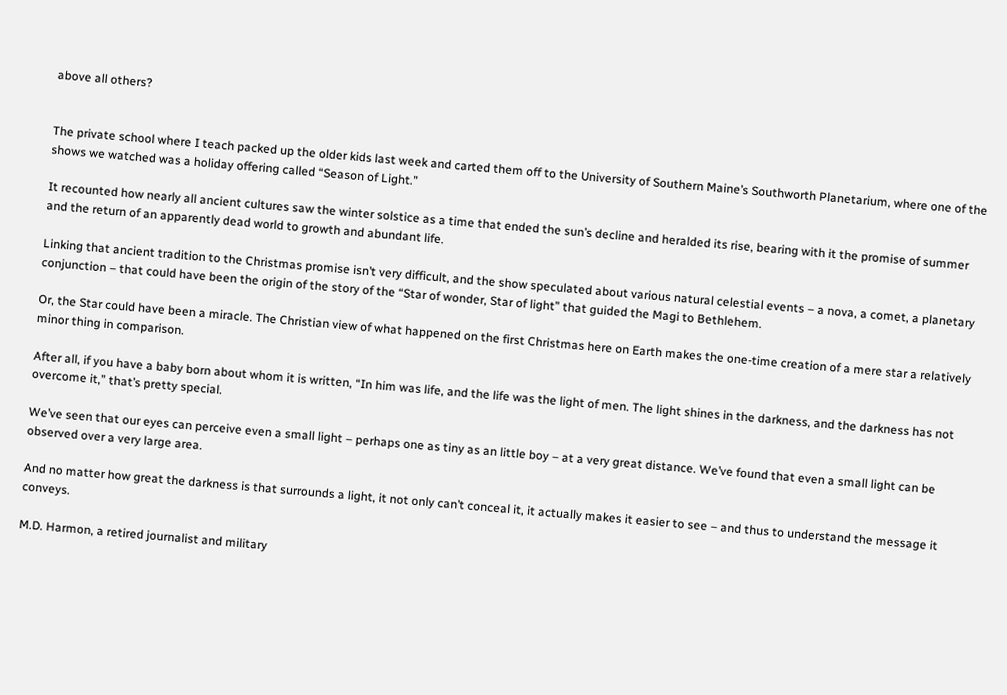above all others?


The private school where I teach packed up the older kids last week and carted them off to the University of Southern Maine’s Southworth Planetarium, where one of the shows we watched was a holiday offering called “Season of Light.”

It recounted how nearly all ancient cultures saw the winter solstice as a time that ended the sun’s decline and heralded its rise, bearing with it the promise of summer and the return of an apparently dead world to growth and abundant life.

Linking that ancient tradition to the Christmas promise isn’t very difficult, and the show speculated about various natural celestial events – a nova, a comet, a planetary conjunction – that could have been the origin of the story of the “Star of wonder, Star of light” that guided the Magi to Bethlehem.

Or, the Star could have been a miracle. The Christian view of what happened on the first Christmas here on Earth makes the one-time creation of a mere star a relatively minor thing in comparison.

After all, if you have a baby born about whom it is written, “In him was life, and the life was the light of men. The light shines in the darkness, and the darkness has not overcome it,” that’s pretty special.

We’ve seen that our eyes can perceive even a small light – perhaps one as tiny as an little boy – at a very great distance. We’ve found that even a small light can be observed over a very large area.

And no matter how great the darkness is that surrounds a light, it not only can’t conceal it, it actually makes it easier to see – and thus to understand the message it conveys.

M.D. Harmon, a retired journalist and military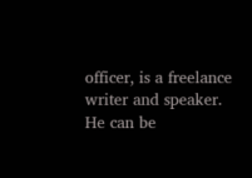officer, is a freelance writer and speaker. He can be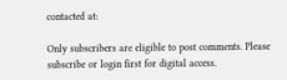contacted at:

Only subscribers are eligible to post comments. Please subscribe or login first for digital access.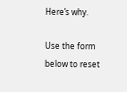Here’s why.

Use the form below to reset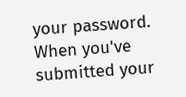your password. When you've submitted your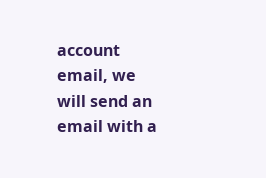account email, we will send an email with a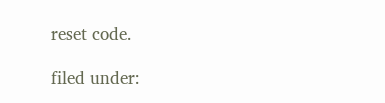reset code.

filed under: